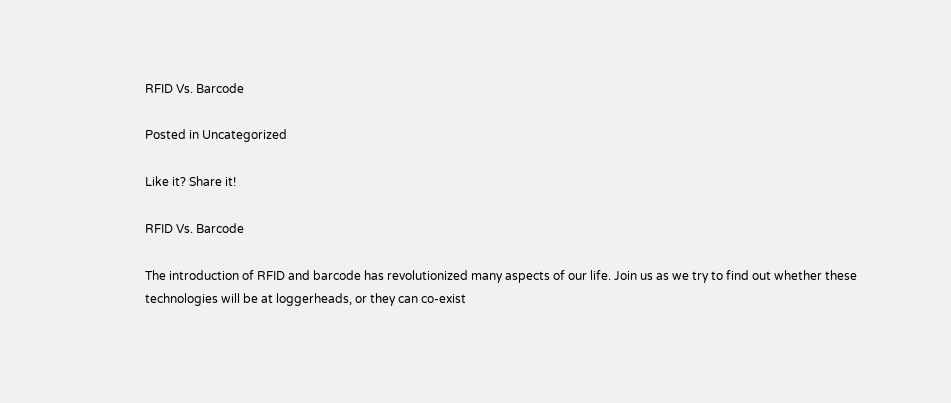RFID Vs. Barcode

Posted in Uncategorized

Like it? Share it!

RFID Vs. Barcode

The introduction of RFID and barcode has revolutionized many aspects of our life. Join us as we try to find out whether these technologies will be at loggerheads, or they can co-exist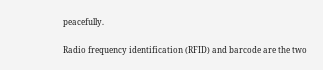peacefully.

Radio frequency identification (RFID) and barcode are the two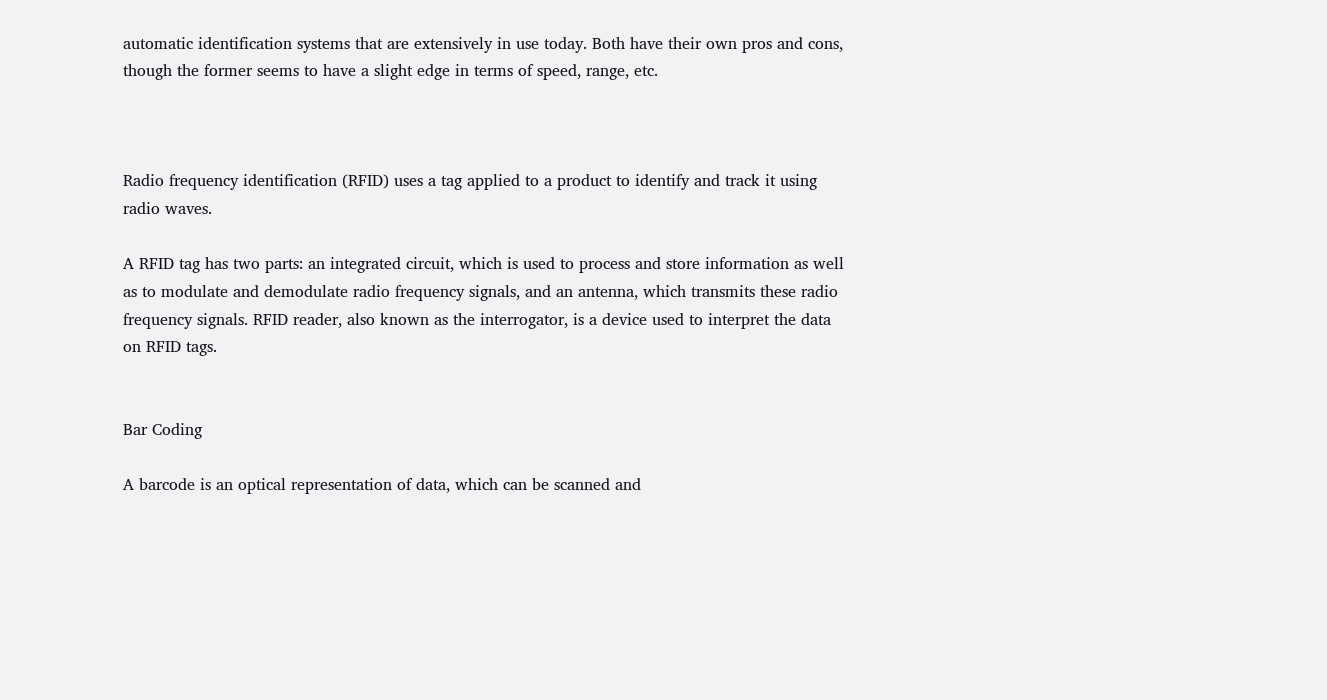automatic identification systems that are extensively in use today. Both have their own pros and cons, though the former seems to have a slight edge in terms of speed, range, etc.



Radio frequency identification (RFID) uses a tag applied to a product to identify and track it using radio waves.

A RFID tag has two parts: an integrated circuit, which is used to process and store information as well as to modulate and demodulate radio frequency signals, and an antenna, which transmits these radio frequency signals. RFID reader, also known as the interrogator, is a device used to interpret the data on RFID tags.


Bar Coding

A barcode is an optical representation of data, which can be scanned and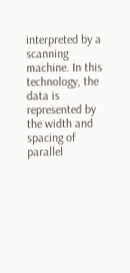interpreted by a scanning machine. In this technology, the data is represented by the width and spacing of parallel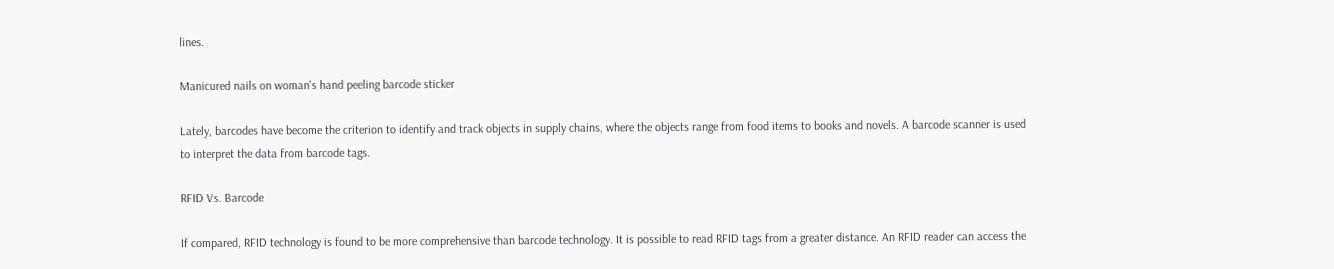lines.

Manicured nails on woman's hand peeling barcode sticker

Lately, barcodes have become the criterion to identify and track objects in supply chains, where the objects range from food items to books and novels. A barcode scanner is used to interpret the data from barcode tags.

RFID Vs. Barcode

If compared, RFID technology is found to be more comprehensive than barcode technology. It is possible to read RFID tags from a greater distance. An RFID reader can access the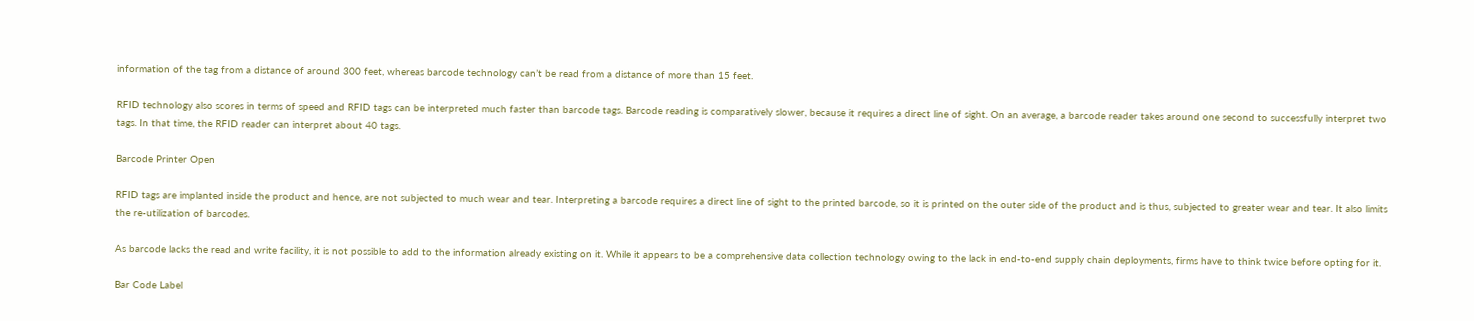information of the tag from a distance of around 300 feet, whereas barcode technology can’t be read from a distance of more than 15 feet.

RFID technology also scores in terms of speed and RFID tags can be interpreted much faster than barcode tags. Barcode reading is comparatively slower, because it requires a direct line of sight. On an average, a barcode reader takes around one second to successfully interpret two tags. In that time, the RFID reader can interpret about 40 tags.

Barcode Printer Open

RFID tags are implanted inside the product and hence, are not subjected to much wear and tear. Interpreting a barcode requires a direct line of sight to the printed barcode, so it is printed on the outer side of the product and is thus, subjected to greater wear and tear. It also limits the re-utilization of barcodes.

As barcode lacks the read and write facility, it is not possible to add to the information already existing on it. While it appears to be a comprehensive data collection technology owing to the lack in end-to-end supply chain deployments, firms have to think twice before opting for it.

Bar Code Label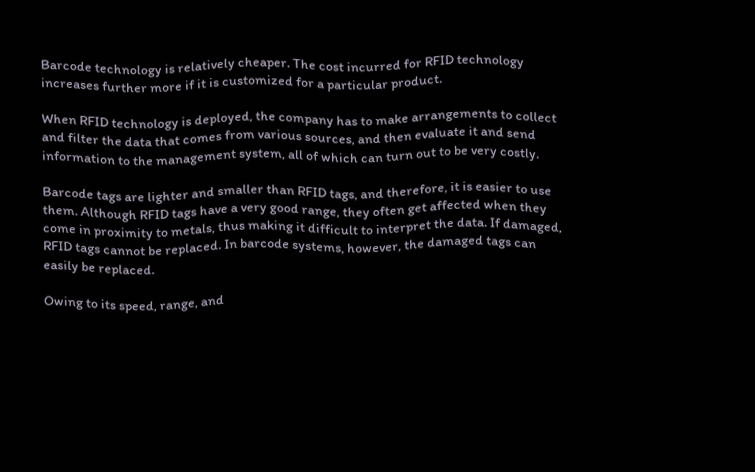Barcode technology is relatively cheaper. The cost incurred for RFID technology increases further more if it is customized for a particular product.

When RFID technology is deployed, the company has to make arrangements to collect and filter the data that comes from various sources, and then evaluate it and send information to the management system, all of which can turn out to be very costly.

Barcode tags are lighter and smaller than RFID tags, and therefore, it is easier to use them. Although RFID tags have a very good range, they often get affected when they come in proximity to metals, thus making it difficult to interpret the data. If damaged, RFID tags cannot be replaced. In barcode systems, however, the damaged tags can easily be replaced.

Owing to its speed, range, and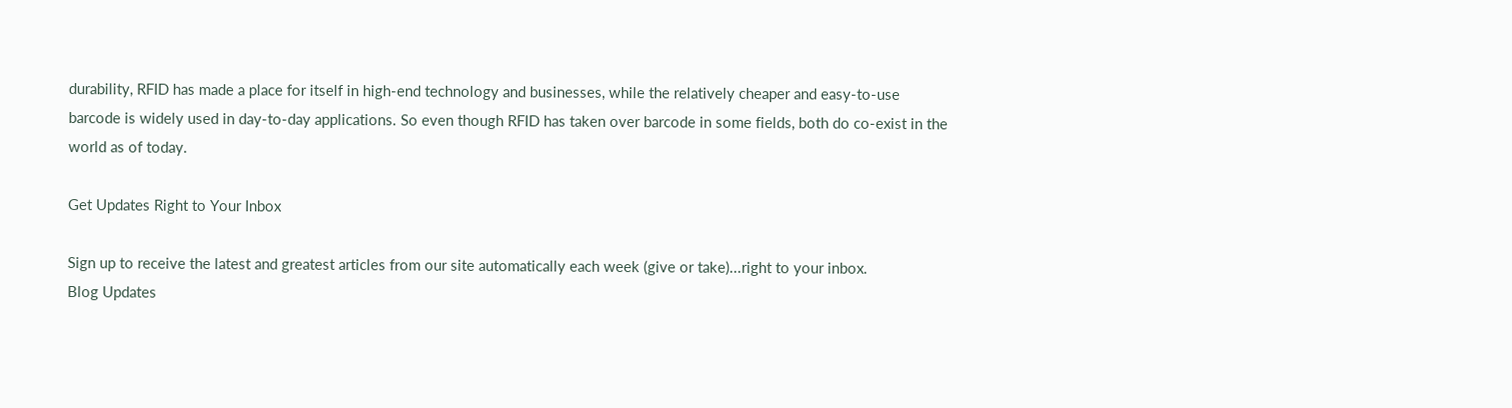durability, RFID has made a place for itself in high-end technology and businesses, while the relatively cheaper and easy-to-use barcode is widely used in day-to-day applications. So even though RFID has taken over barcode in some fields, both do co-exist in the world as of today.

Get Updates Right to Your Inbox

Sign up to receive the latest and greatest articles from our site automatically each week (give or take)...right to your inbox.
Blog Updates